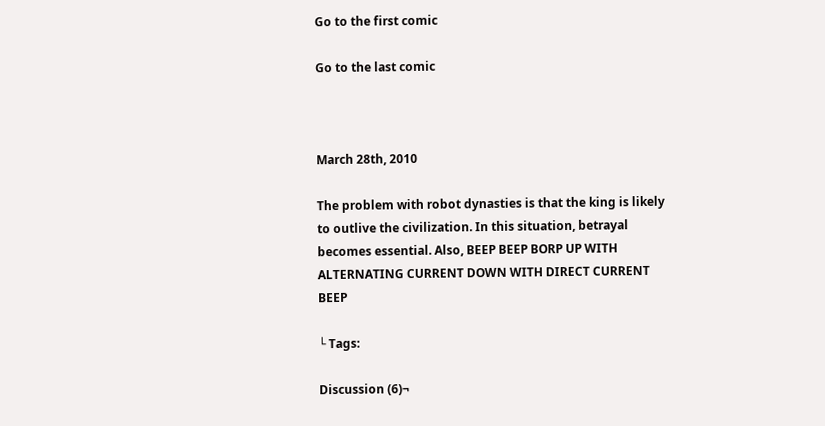Go to the first comic

Go to the last comic



March 28th, 2010

The problem with robot dynasties is that the king is likely to outlive the civilization. In this situation, betrayal becomes essential. Also, BEEP BEEP BORP UP WITH ALTERNATING CURRENT DOWN WITH DIRECT CURRENT BEEP

└ Tags:

Discussion (6)¬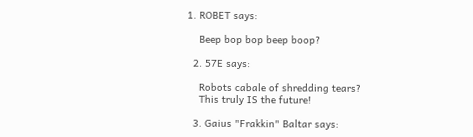1. ROBET says:

    Beep bop bop beep boop?

  2. 57E says:

    Robots cabale of shredding tears?
    This truly IS the future!

  3. Gaius "Frakkin" Baltar says: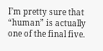I’m pretty sure that “human” is actually one of the final five.